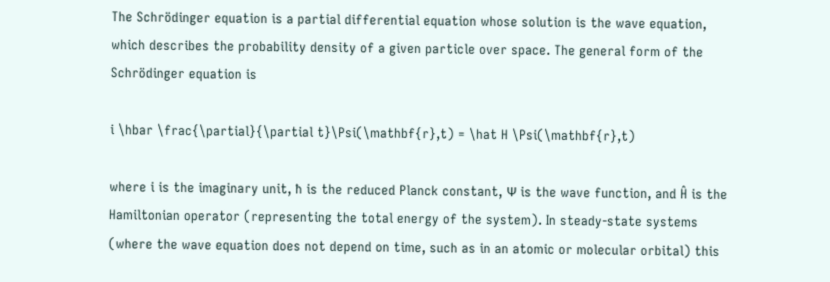The Schrödinger equation is a partial differential equation whose solution is the wave equation, which describes the probability density of a given particle over space. The general form of the Schrödinger equation is

i \hbar \frac{\partial}{\partial t}\Psi(\mathbf{r},t) = \hat H \Psi(\mathbf{r},t)

where i is the imaginary unit, ħ is the reduced Planck constant, Ψ is the wave function, and Ĥ is the Hamiltonian operator (representing the total energy of the system). In steady-state systems (where the wave equation does not depend on time, such as in an atomic or molecular orbital) this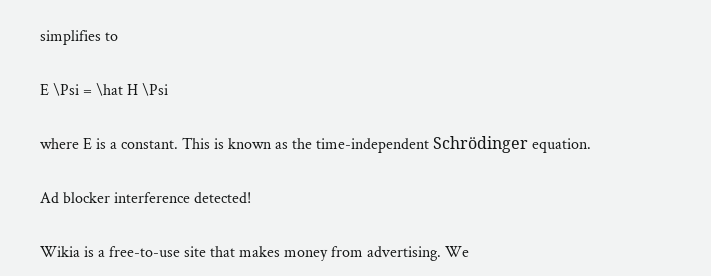simplifies to

E \Psi = \hat H \Psi

where E is a constant. This is known as the time-independent Schrödinger equation.

Ad blocker interference detected!

Wikia is a free-to-use site that makes money from advertising. We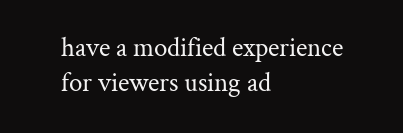have a modified experience for viewers using ad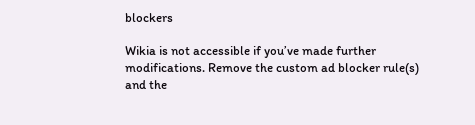blockers

Wikia is not accessible if you’ve made further modifications. Remove the custom ad blocker rule(s) and the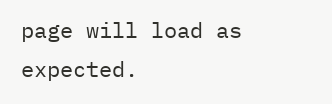page will load as expected.